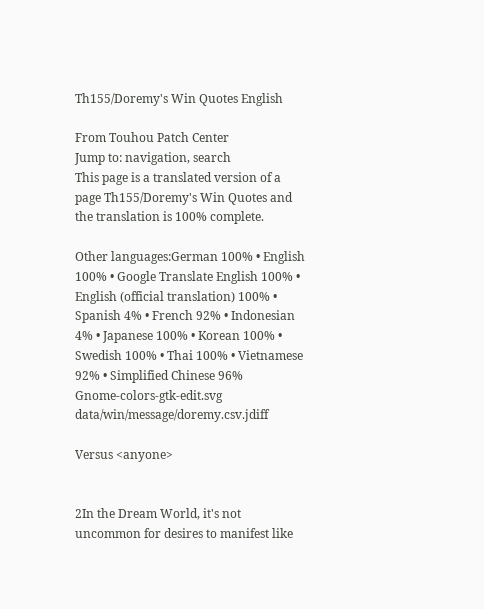Th155/Doremy's Win Quotes English

From Touhou Patch Center
Jump to: navigation, search
This page is a translated version of a page Th155/Doremy's Win Quotes and the translation is 100% complete.

Other languages:German 100% • English 100% • Google Translate English 100% • English (official translation) 100% • Spanish 4% • French 92% • Indonesian 4% • Japanese 100% • Korean 100% • Swedish 100% • Thai 100% • Vietnamese 92% • Simplified Chinese 96%
Gnome-colors-gtk-edit.svg data/win/message/doremy.csv.jdiff

Versus <anyone>


2In the Dream World, it's not uncommon for desires to manifest like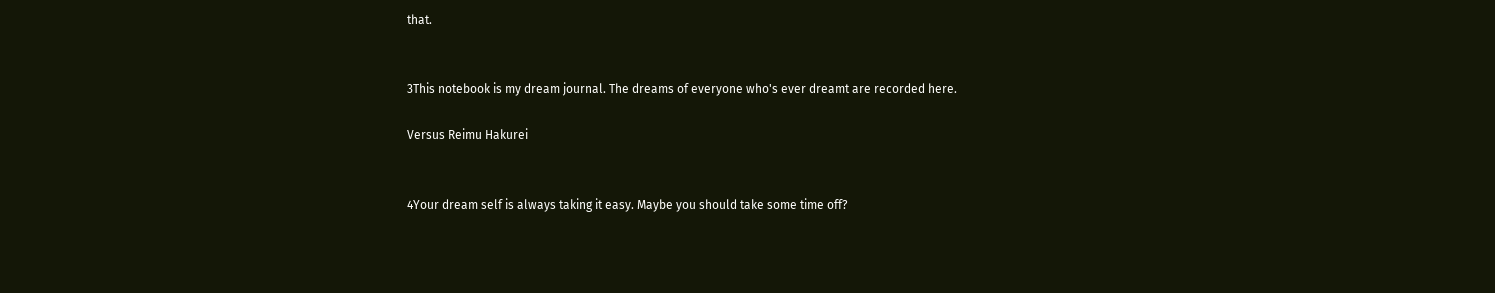that.


3This notebook is my dream journal. The dreams of everyone who's ever dreamt are recorded here.

Versus Reimu Hakurei


4Your dream self is always taking it easy. Maybe you should take some time off?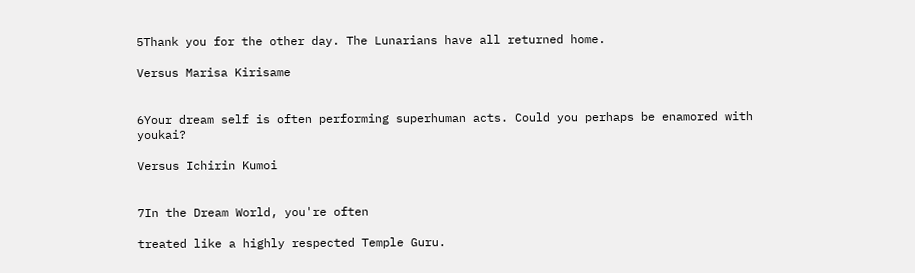5Thank you for the other day. The Lunarians have all returned home.

Versus Marisa Kirisame


6Your dream self is often performing superhuman acts. Could you perhaps be enamored with youkai?

Versus Ichirin Kumoi


7In the Dream World, you're often

treated like a highly respected Temple Guru.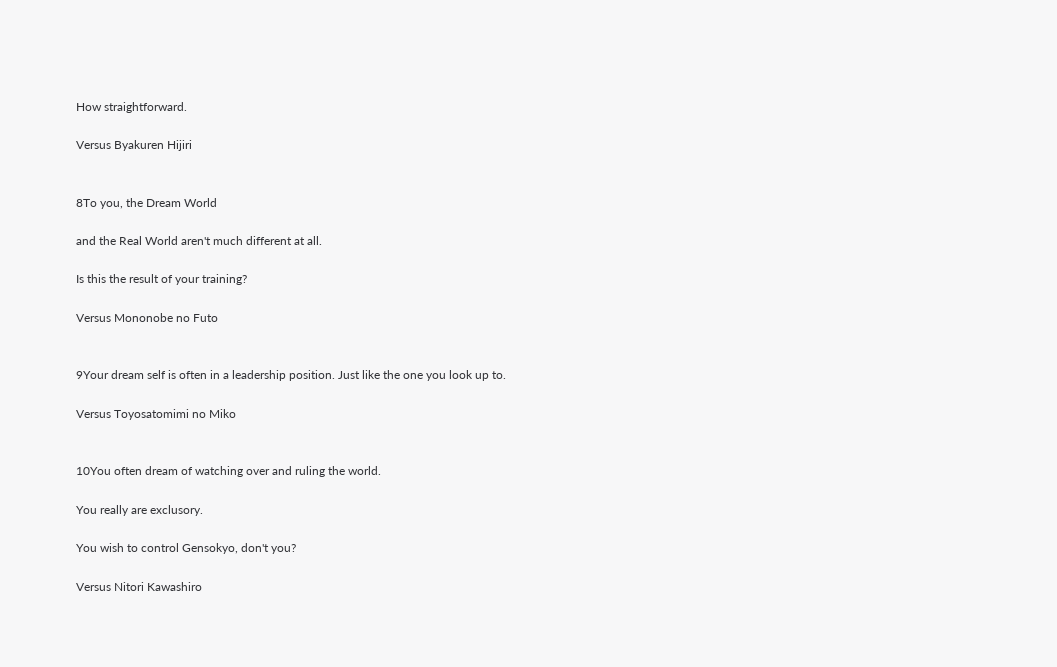How straightforward.

Versus Byakuren Hijiri


8To you, the Dream World

and the Real World aren't much different at all.

Is this the result of your training?

Versus Mononobe no Futo


9Your dream self is often in a leadership position. Just like the one you look up to.

Versus Toyosatomimi no Miko


10You often dream of watching over and ruling the world.

You really are exclusory.

You wish to control Gensokyo, don't you?

Versus Nitori Kawashiro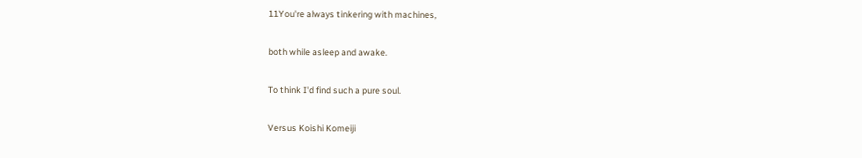11You're always tinkering with machines,

both while asleep and awake.

To think I'd find such a pure soul.

Versus Koishi Komeiji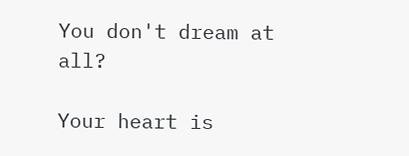You don't dream at all?

Your heart is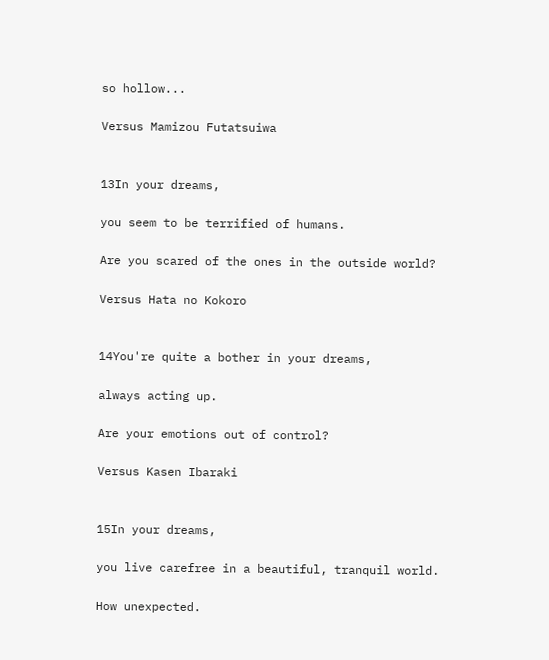so hollow...

Versus Mamizou Futatsuiwa


13In your dreams,

you seem to be terrified of humans.

Are you scared of the ones in the outside world?

Versus Hata no Kokoro


14You're quite a bother in your dreams,

always acting up.

Are your emotions out of control?

Versus Kasen Ibaraki


15In your dreams,

you live carefree in a beautiful, tranquil world.

How unexpected.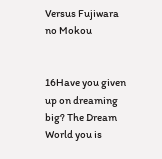Versus Fujiwara no Mokou


16Have you given up on dreaming big? The Dream World you is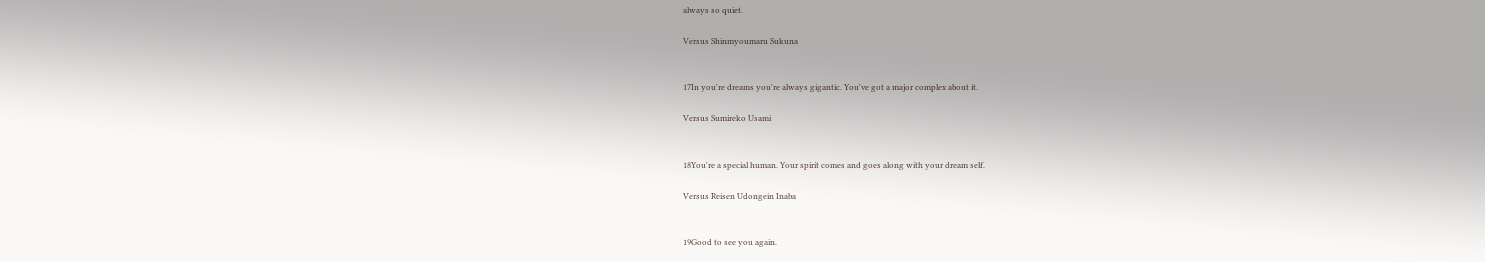always so quiet.

Versus Shinmyoumaru Sukuna


17In you're dreams you're always gigantic. You've got a major complex about it.

Versus Sumireko Usami


18You're a special human. Your spirit comes and goes along with your dream self.

Versus Reisen Udongein Inaba


19Good to see you again.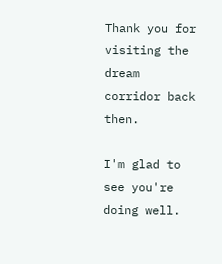Thank you for visiting the dream corridor back then.

I'm glad to see you're doing well.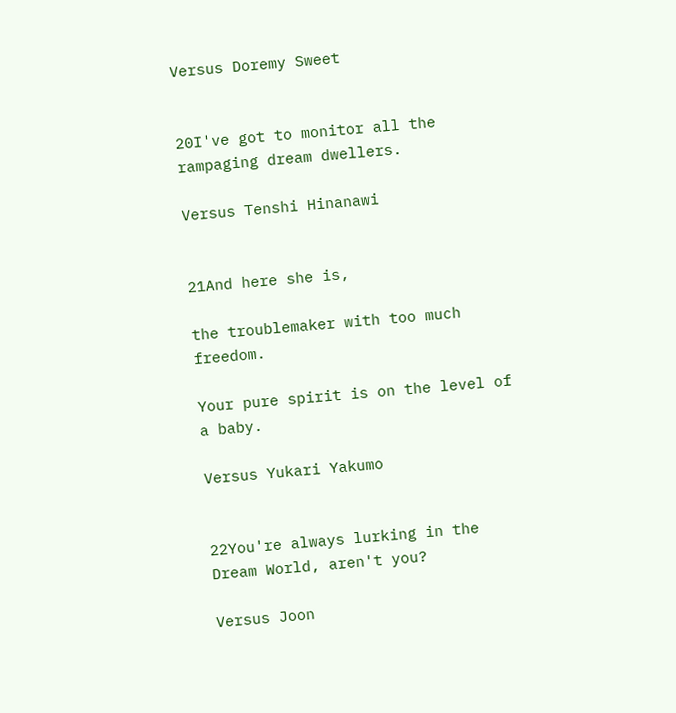Versus Doremy Sweet


20I've got to monitor all the rampaging dream dwellers.

Versus Tenshi Hinanawi


21And here she is,

the troublemaker with too much freedom.

Your pure spirit is on the level of a baby.

Versus Yukari Yakumo


22You're always lurking in the Dream World, aren't you?

Versus Joon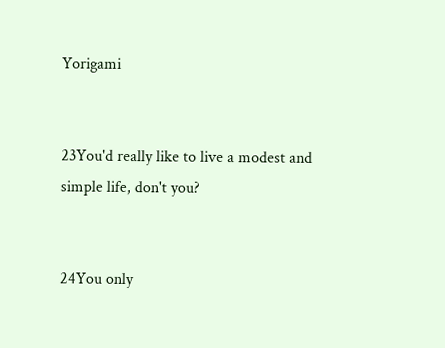Yorigami


23You'd really like to live a modest and simple life, don't you?


24You only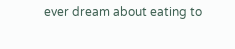ever dream about eating to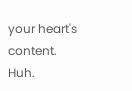your heart's content. Huh.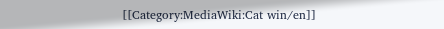[[Category:MediaWiki:Cat win/en]]